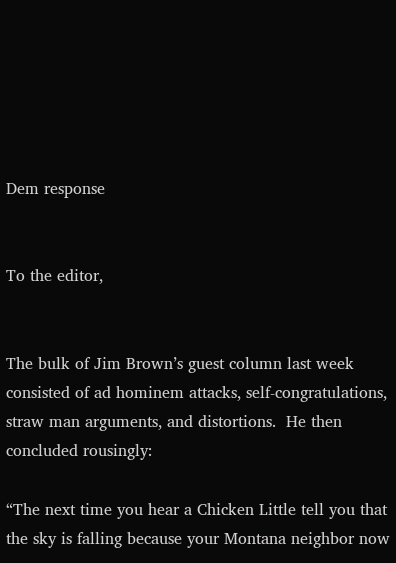Dem response


To the editor,


The bulk of Jim Brown’s guest column last week consisted of ad hominem attacks, self-congratulations, straw man arguments, and distortions.  He then concluded rousingly:

“The next time you hear a Chicken Little tell you that the sky is falling because your Montana neighbor now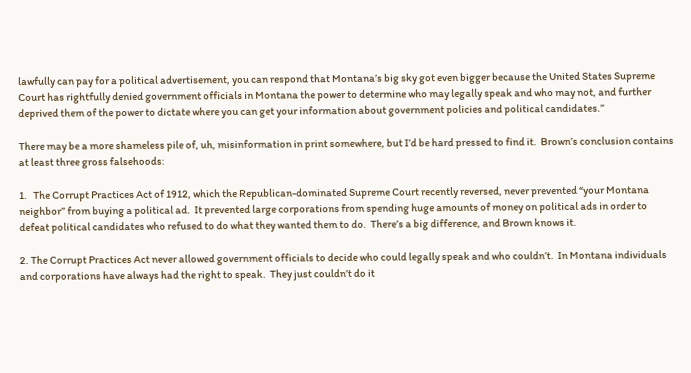lawfully can pay for a political advertisement, you can respond that Montana’s big sky got even bigger because the United States Supreme Court has rightfully denied government officials in Montana the power to determine who may legally speak and who may not, and further deprived them of the power to dictate where you can get your information about government policies and political candidates.”

There may be a more shameless pile of, uh, misinformation in print somewhere, but I’d be hard pressed to find it.  Brown’s conclusion contains at least three gross falsehoods:

1.   The Corrupt Practices Act of 1912, which the Republican-dominated Supreme Court recently reversed, never prevented “your Montana neighbor” from buying a political ad.  It prevented large corporations from spending huge amounts of money on political ads in order to defeat political candidates who refused to do what they wanted them to do.  There’s a big difference, and Brown knows it.

2. The Corrupt Practices Act never allowed government officials to decide who could legally speak and who couldn’t.  In Montana individuals and corporations have always had the right to speak.  They just couldn’t do it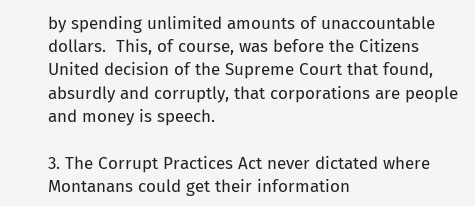by spending unlimited amounts of unaccountable dollars.  This, of course, was before the Citizens United decision of the Supreme Court that found, absurdly and corruptly, that corporations are people and money is speech.

3. The Corrupt Practices Act never dictated where Montanans could get their information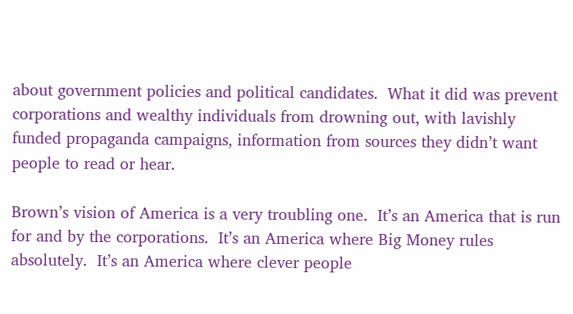about government policies and political candidates.  What it did was prevent corporations and wealthy individuals from drowning out, with lavishly funded propaganda campaigns, information from sources they didn’t want people to read or hear.

Brown’s vision of America is a very troubling one.  It’s an America that is run for and by the corporations.  It’s an America where Big Money rules absolutely.  It’s an America where clever people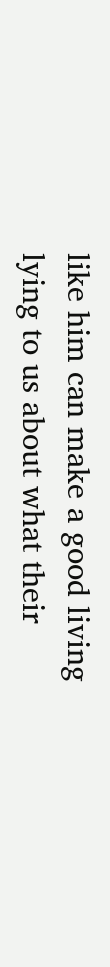like him can make a good living lying to us about what their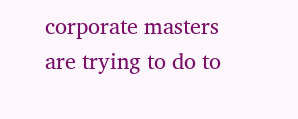corporate masters are trying to do to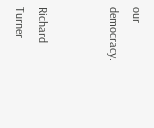our democracy.


Richard Turner